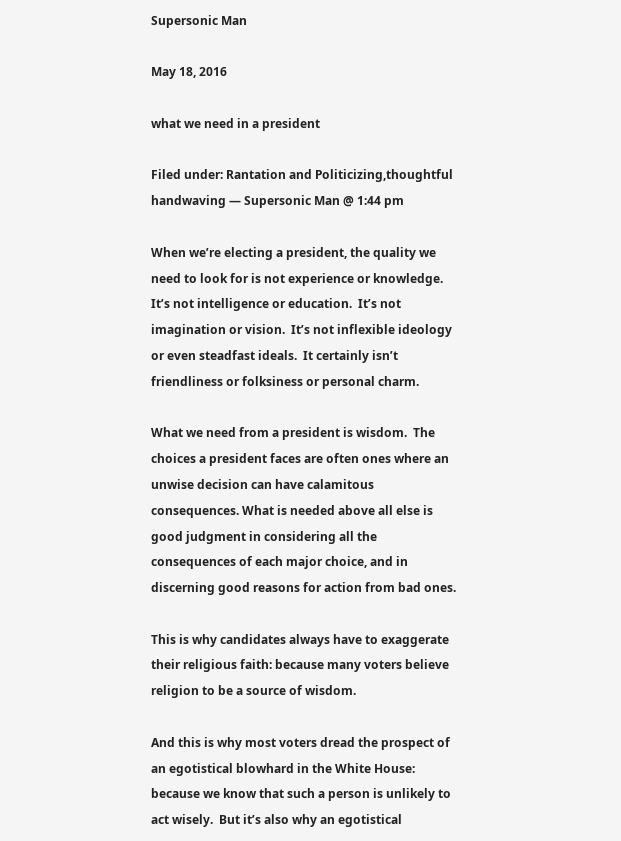Supersonic Man

May 18, 2016

what we need in a president

Filed under: Rantation and Politicizing,thoughtful handwaving — Supersonic Man @ 1:44 pm

When we’re electing a president, the quality we need to look for is not experience or knowledge.  It’s not intelligence or education.  It’s not imagination or vision.  It’s not inflexible ideology or even steadfast ideals.  It certainly isn’t friendliness or folksiness or personal charm.

What we need from a president is wisdom.  The choices a president faces are often ones where an unwise decision can have calamitous consequences. What is needed above all else is good judgment in considering all the consequences of each major choice, and in discerning good reasons for action from bad ones.

This is why candidates always have to exaggerate their religious faith: because many voters believe religion to be a source of wisdom.

And this is why most voters dread the prospect of an egotistical blowhard in the White House: because we know that such a person is unlikely to act wisely.  But it’s also why an egotistical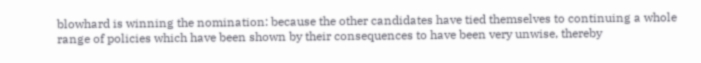blowhard is winning the nomination: because the other candidates have tied themselves to continuing a whole range of policies which have been shown by their consequences to have been very unwise, thereby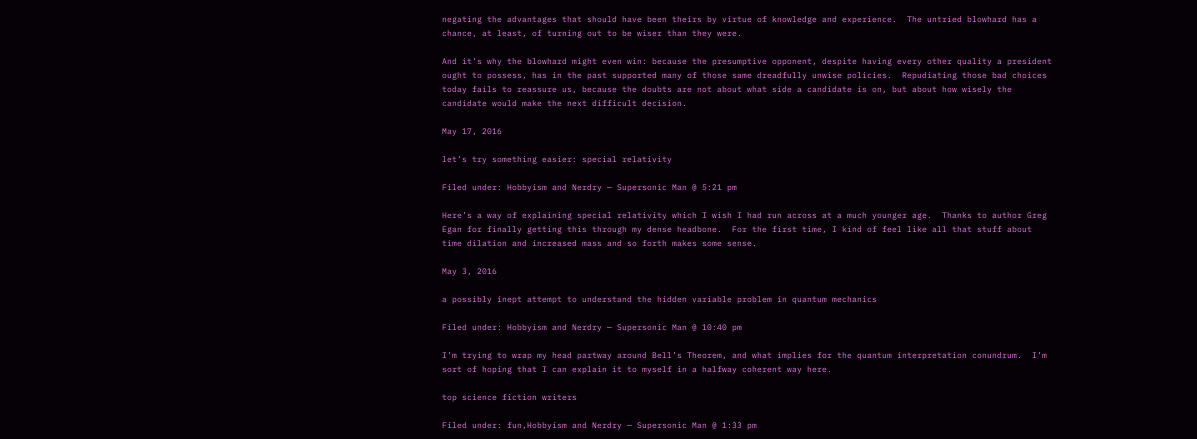negating the advantages that should have been theirs by virtue of knowledge and experience.  The untried blowhard has a chance, at least, of turning out to be wiser than they were.

And it’s why the blowhard might even win: because the presumptive opponent, despite having every other quality a president ought to possess, has in the past supported many of those same dreadfully unwise policies.  Repudiating those bad choices today fails to reassure us, because the doubts are not about what side a candidate is on, but about how wisely the candidate would make the next difficult decision.

May 17, 2016

let’s try something easier: special relativity

Filed under: Hobbyism and Nerdry — Supersonic Man @ 5:21 pm

Here’s a way of explaining special relativity which I wish I had run across at a much younger age.  Thanks to author Greg Egan for finally getting this through my dense headbone.  For the first time, I kind of feel like all that stuff about time dilation and increased mass and so forth makes some sense.

May 3, 2016

a possibly inept attempt to understand the hidden variable problem in quantum mechanics

Filed under: Hobbyism and Nerdry — Supersonic Man @ 10:40 pm

I’m trying to wrap my head partway around Bell’s Theorem, and what implies for the quantum interpretation conundrum.  I’m sort of hoping that I can explain it to myself in a halfway coherent way here.

top science fiction writers

Filed under: fun,Hobbyism and Nerdry — Supersonic Man @ 1:33 pm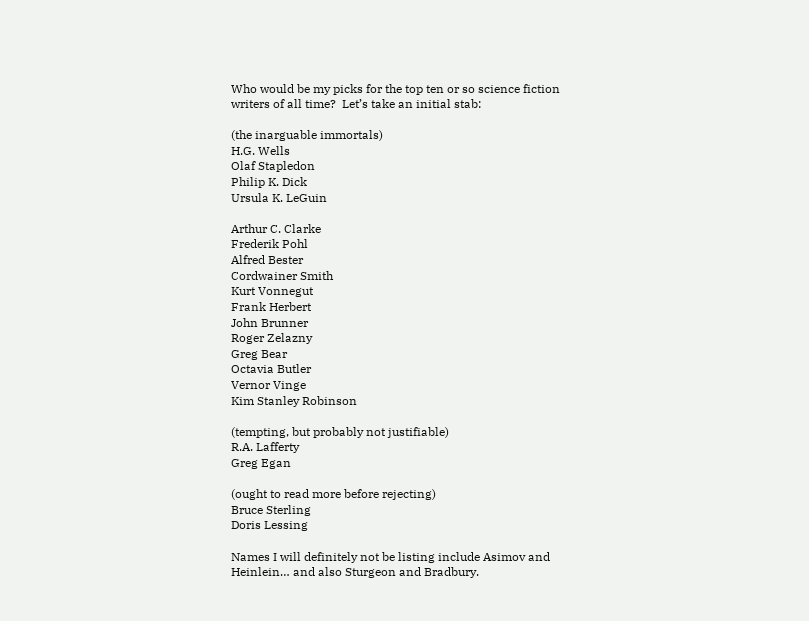Who would be my picks for the top ten or so science fiction writers of all time?  Let’s take an initial stab:

(the inarguable immortals)
H.G. Wells
Olaf Stapledon
Philip K. Dick
Ursula K. LeGuin

Arthur C. Clarke
Frederik Pohl
Alfred Bester
Cordwainer Smith
Kurt Vonnegut
Frank Herbert
John Brunner
Roger Zelazny
Greg Bear
Octavia Butler
Vernor Vinge
Kim Stanley Robinson

(tempting, but probably not justifiable)
R.A. Lafferty
Greg Egan

(ought to read more before rejecting)
Bruce Sterling
Doris Lessing

Names I will definitely not be listing include Asimov and Heinlein… and also Sturgeon and Bradbury.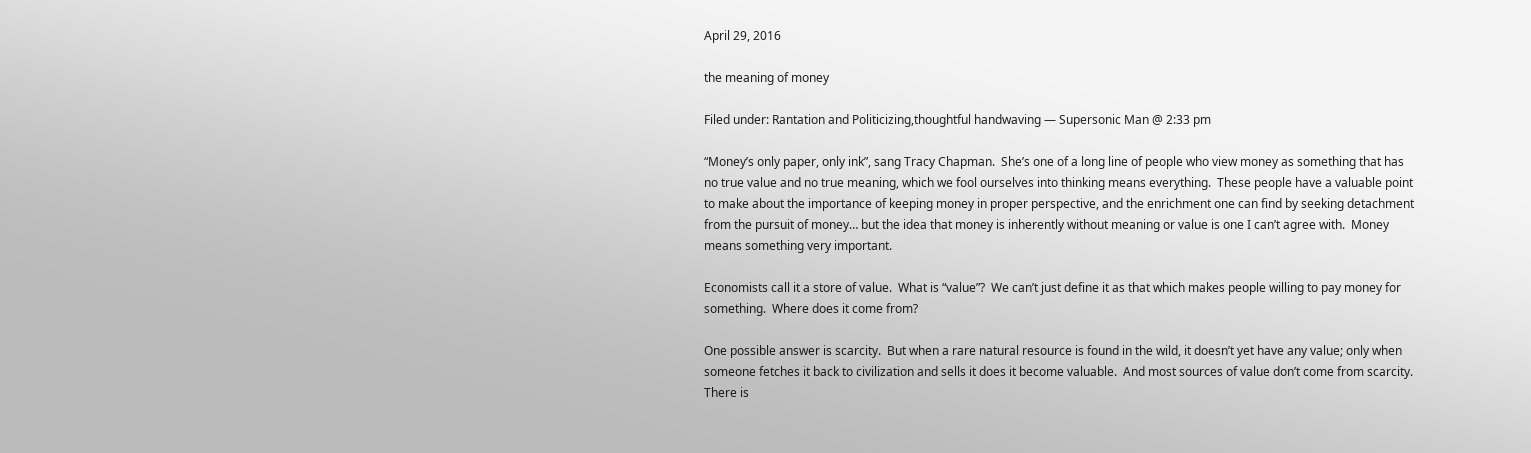April 29, 2016

the meaning of money

Filed under: Rantation and Politicizing,thoughtful handwaving — Supersonic Man @ 2:33 pm

“Money’s only paper, only ink”, sang Tracy Chapman.  She’s one of a long line of people who view money as something that has no true value and no true meaning, which we fool ourselves into thinking means everything.  These people have a valuable point to make about the importance of keeping money in proper perspective, and the enrichment one can find by seeking detachment from the pursuit of money… but the idea that money is inherently without meaning or value is one I can’t agree with.  Money means something very important.

Economists call it a store of value.  What is “value”?  We can’t just define it as that which makes people willing to pay money for something.  Where does it come from?

One possible answer is scarcity.  But when a rare natural resource is found in the wild, it doesn’t yet have any value; only when someone fetches it back to civilization and sells it does it become valuable.  And most sources of value don’t come from scarcity.  There is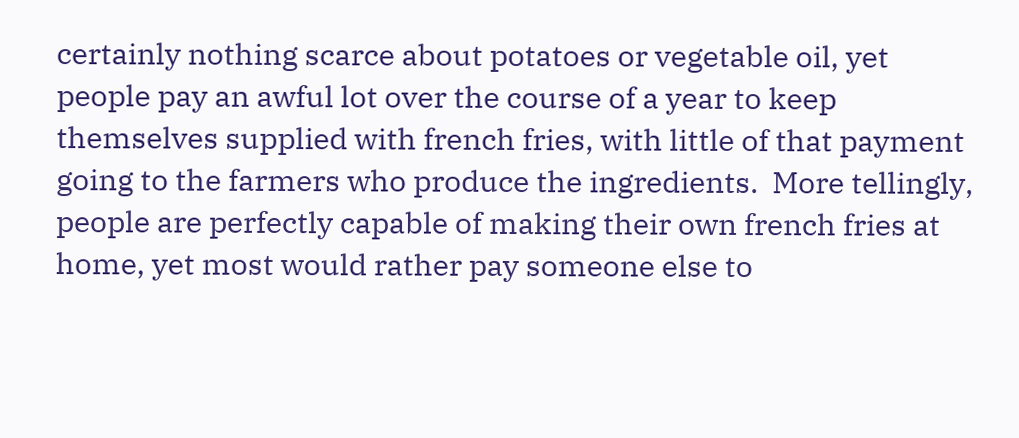certainly nothing scarce about potatoes or vegetable oil, yet people pay an awful lot over the course of a year to keep themselves supplied with french fries, with little of that payment going to the farmers who produce the ingredients.  More tellingly, people are perfectly capable of making their own french fries at home, yet most would rather pay someone else to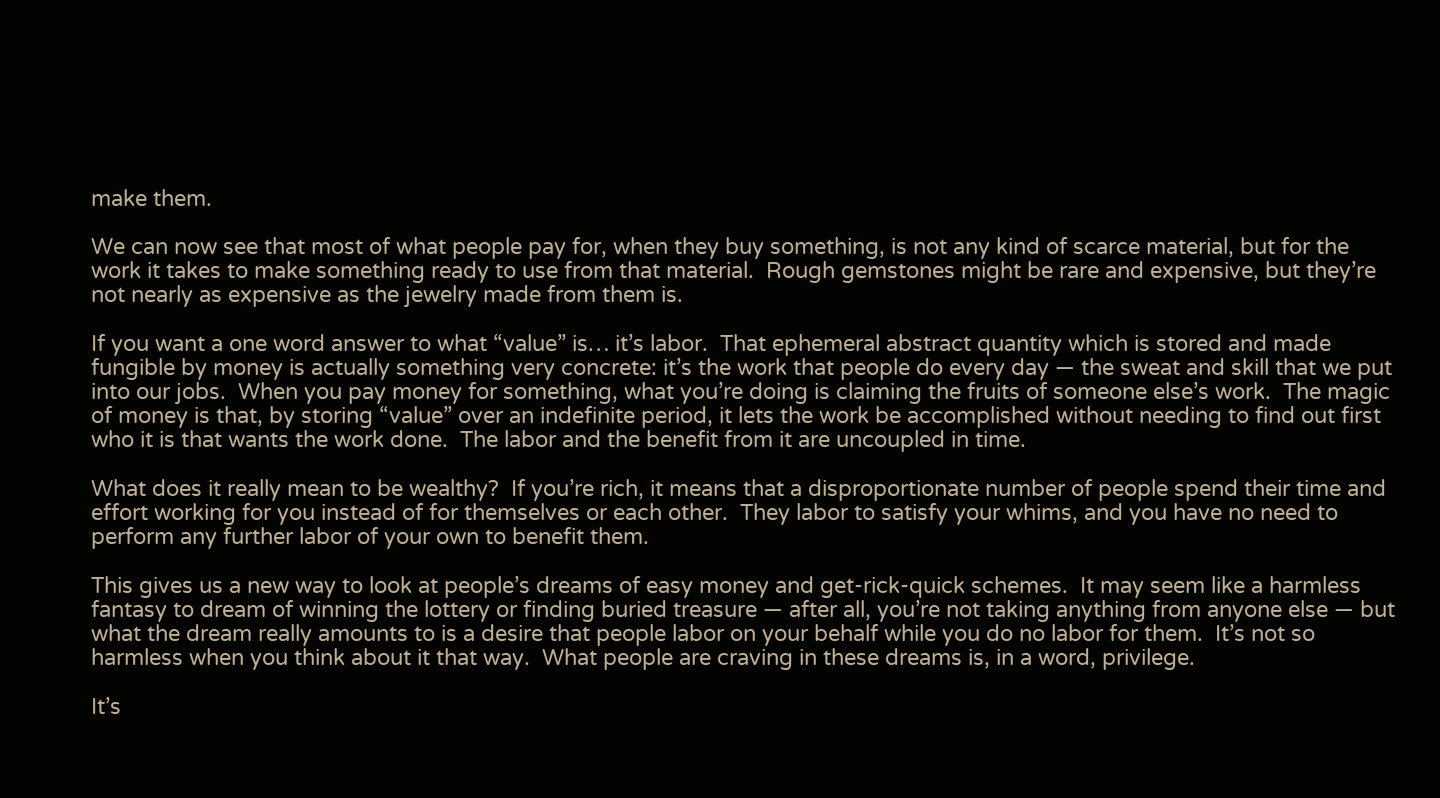make them.

We can now see that most of what people pay for, when they buy something, is not any kind of scarce material, but for the work it takes to make something ready to use from that material.  Rough gemstones might be rare and expensive, but they’re not nearly as expensive as the jewelry made from them is.

If you want a one word answer to what “value” is… it’s labor.  That ephemeral abstract quantity which is stored and made fungible by money is actually something very concrete: it’s the work that people do every day — the sweat and skill that we put into our jobs.  When you pay money for something, what you’re doing is claiming the fruits of someone else’s work.  The magic of money is that, by storing “value” over an indefinite period, it lets the work be accomplished without needing to find out first who it is that wants the work done.  The labor and the benefit from it are uncoupled in time.

What does it really mean to be wealthy?  If you’re rich, it means that a disproportionate number of people spend their time and effort working for you instead of for themselves or each other.  They labor to satisfy your whims, and you have no need to perform any further labor of your own to benefit them.

This gives us a new way to look at people’s dreams of easy money and get-rick-quick schemes.  It may seem like a harmless fantasy to dream of winning the lottery or finding buried treasure — after all, you’re not taking anything from anyone else — but what the dream really amounts to is a desire that people labor on your behalf while you do no labor for them.  It’s not so harmless when you think about it that way.  What people are craving in these dreams is, in a word, privilege.

It’s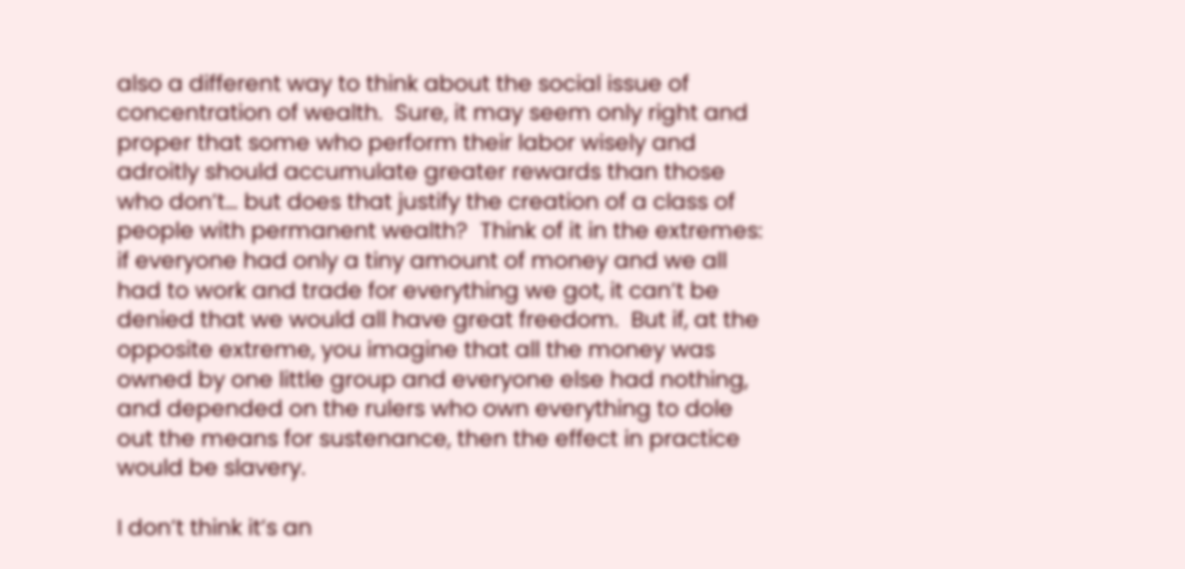also a different way to think about the social issue of concentration of wealth.  Sure, it may seem only right and proper that some who perform their labor wisely and adroitly should accumulate greater rewards than those who don’t… but does that justify the creation of a class of people with permanent wealth?  Think of it in the extremes: if everyone had only a tiny amount of money and we all had to work and trade for everything we got, it can’t be denied that we would all have great freedom.  But if, at the opposite extreme, you imagine that all the money was owned by one little group and everyone else had nothing, and depended on the rulers who own everything to dole out the means for sustenance, then the effect in practice would be slavery.

I don’t think it’s an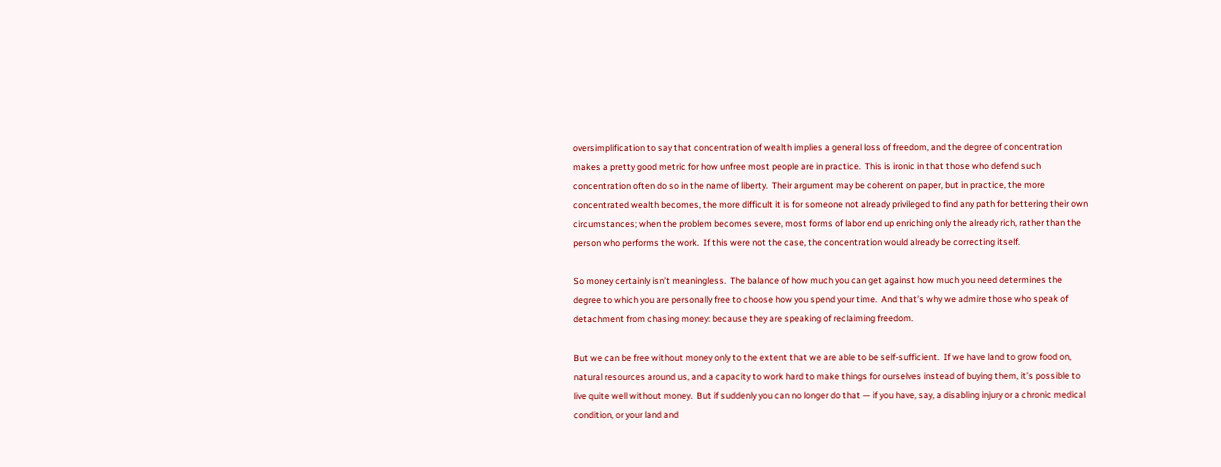oversimplification to say that concentration of wealth implies a general loss of freedom, and the degree of concentration makes a pretty good metric for how unfree most people are in practice.  This is ironic in that those who defend such concentration often do so in the name of liberty.  Their argument may be coherent on paper, but in practice, the more concentrated wealth becomes, the more difficult it is for someone not already privileged to find any path for bettering their own circumstances; when the problem becomes severe, most forms of labor end up enriching only the already rich, rather than the person who performs the work.  If this were not the case, the concentration would already be correcting itself.

So money certainly isn’t meaningless.  The balance of how much you can get against how much you need determines the degree to which you are personally free to choose how you spend your time.  And that’s why we admire those who speak of detachment from chasing money: because they are speaking of reclaiming freedom.

But we can be free without money only to the extent that we are able to be self-sufficient.  If we have land to grow food on, natural resources around us, and a capacity to work hard to make things for ourselves instead of buying them, it’s possible to live quite well without money.  But if suddenly you can no longer do that — if you have, say, a disabling injury or a chronic medical condition, or your land and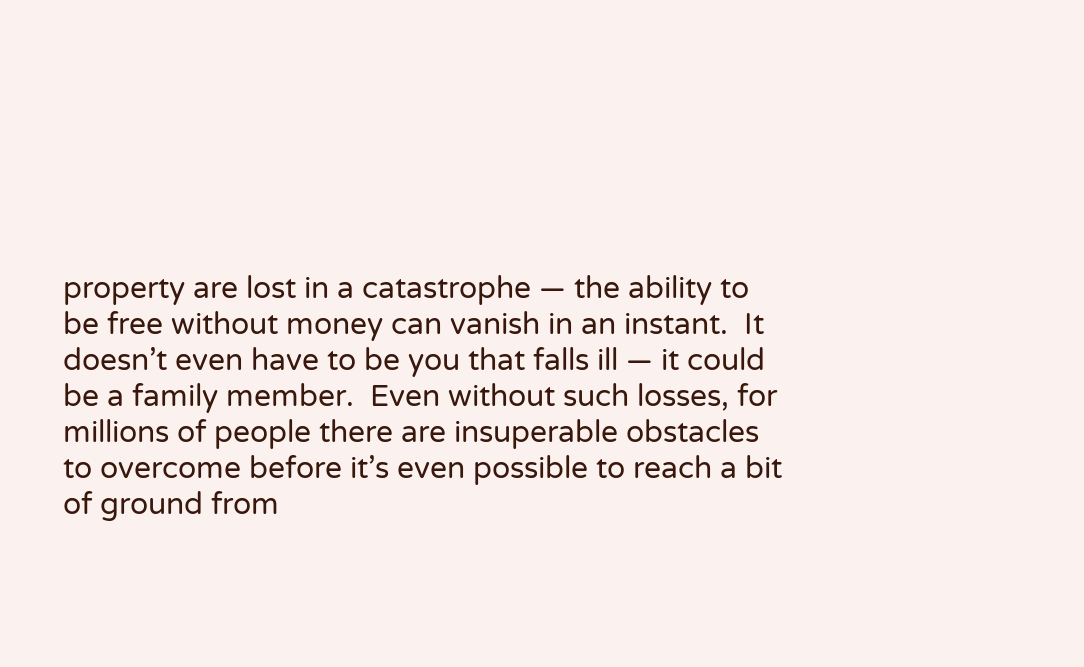property are lost in a catastrophe — the ability to be free without money can vanish in an instant.  It doesn’t even have to be you that falls ill — it could be a family member.  Even without such losses, for millions of people there are insuperable obstacles to overcome before it’s even possible to reach a bit of ground from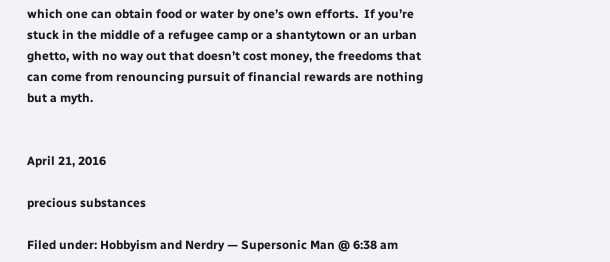which one can obtain food or water by one’s own efforts.  If you’re stuck in the middle of a refugee camp or a shantytown or an urban ghetto, with no way out that doesn’t cost money, the freedoms that can come from renouncing pursuit of financial rewards are nothing but a myth.


April 21, 2016

precious substances

Filed under: Hobbyism and Nerdry — Supersonic Man @ 6:38 am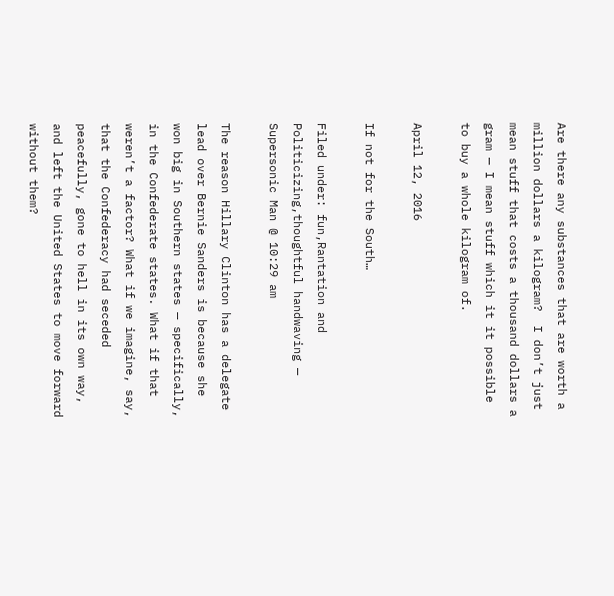Are there any substances that are worth a million dollars a kilogram?  I don’t just mean stuff that costs a thousand dollars a gram — I mean stuff which it it possible to buy a whole kilogram of.

April 12, 2016

If not for the South…

Filed under: fun,Rantation and Politicizing,thoughtful handwaving — Supersonic Man @ 10:29 am

The reason Hillary Clinton has a delegate lead over Bernie Sanders is because she won big in Southern states — specifically, in the Confederate states. What if that weren’t a factor? What if we imagine, say, that the Confederacy had seceded peacefully, gone to hell in its own way, and left the United States to move forward without them?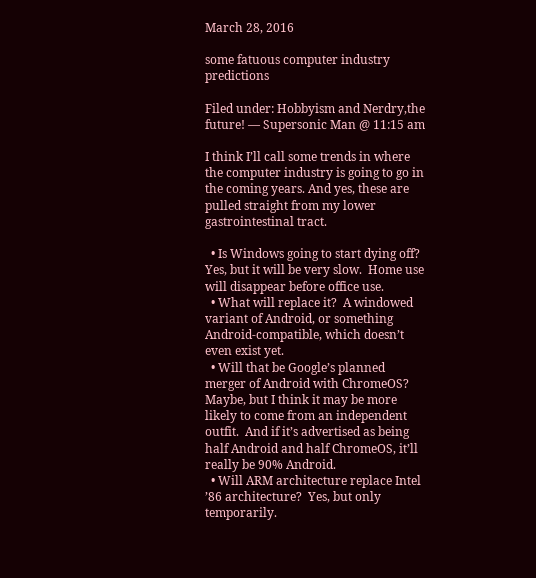March 28, 2016

some fatuous computer industry predictions

Filed under: Hobbyism and Nerdry,the future! — Supersonic Man @ 11:15 am

I think I’ll call some trends in where the computer industry is going to go in the coming years. And yes, these are pulled straight from my lower gastrointestinal tract.

  • Is Windows going to start dying off?  Yes, but it will be very slow.  Home use will disappear before office use.
  • What will replace it?  A windowed variant of Android, or something Android-compatible, which doesn’t even exist yet.
  • Will that be Google’s planned merger of Android with ChromeOS?  Maybe, but I think it may be more likely to come from an independent outfit.  And if it’s advertised as being half Android and half ChromeOS, it’ll really be 90% Android.
  • Will ARM architecture replace Intel ’86 architecture?  Yes, but only temporarily.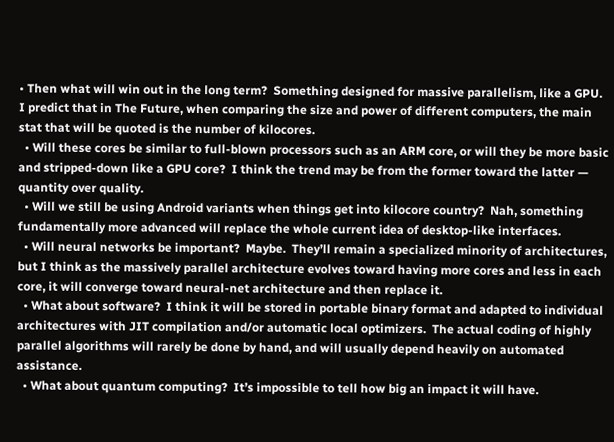• Then what will win out in the long term?  Something designed for massive parallelism, like a GPU.  I predict that in The Future, when comparing the size and power of different computers, the main stat that will be quoted is the number of kilocores.
  • Will these cores be similar to full-blown processors such as an ARM core, or will they be more basic and stripped-down like a GPU core?  I think the trend may be from the former toward the latter — quantity over quality.
  • Will we still be using Android variants when things get into kilocore country?  Nah, something fundamentally more advanced will replace the whole current idea of desktop-like interfaces.
  • Will neural networks be important?  Maybe.  They’ll remain a specialized minority of architectures, but I think as the massively parallel architecture evolves toward having more cores and less in each core, it will converge toward neural-net architecture and then replace it.
  • What about software?  I think it will be stored in portable binary format and adapted to individual architectures with JIT compilation and/or automatic local optimizers.  The actual coding of highly parallel algorithms will rarely be done by hand, and will usually depend heavily on automated assistance.
  • What about quantum computing?  It’s impossible to tell how big an impact it will have.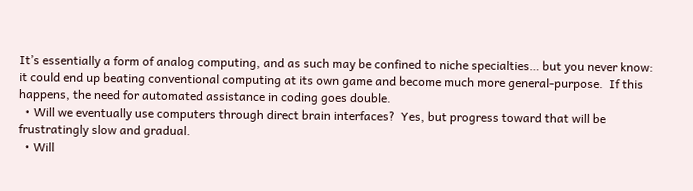It’s essentially a form of analog computing, and as such may be confined to niche specialties… but you never know: it could end up beating conventional computing at its own game and become much more general-purpose.  If this happens, the need for automated assistance in coding goes double.
  • Will we eventually use computers through direct brain interfaces?  Yes, but progress toward that will be frustratingly slow and gradual.
  • Will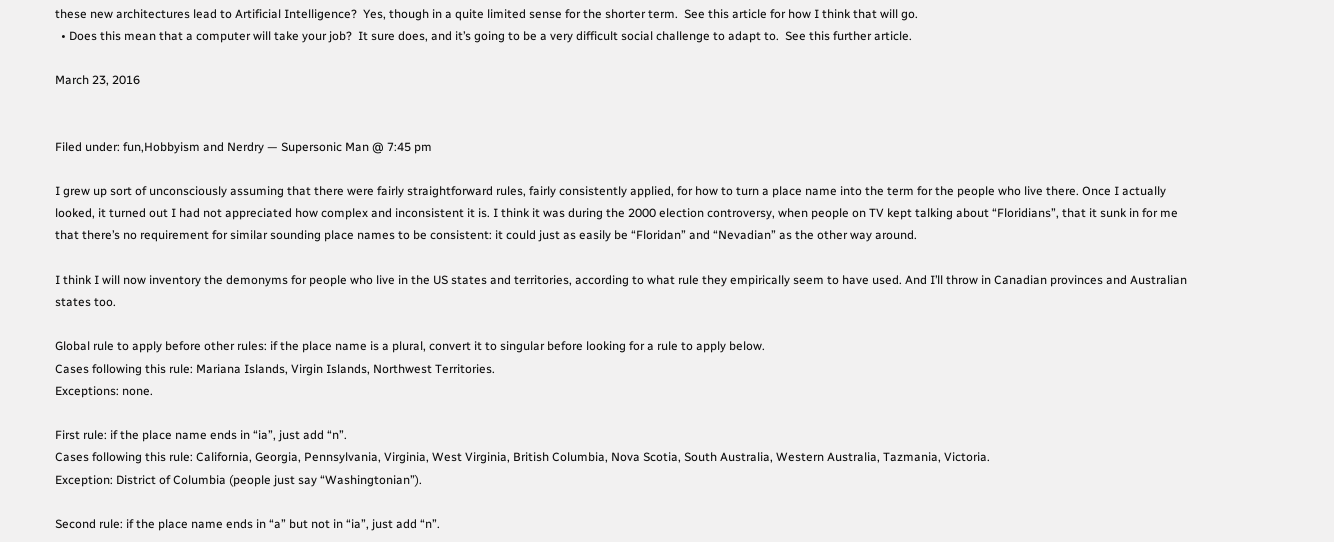these new architectures lead to Artificial Intelligence?  Yes, though in a quite limited sense for the shorter term.  See this article for how I think that will go.
  • Does this mean that a computer will take your job?  It sure does, and it’s going to be a very difficult social challenge to adapt to.  See this further article.

March 23, 2016


Filed under: fun,Hobbyism and Nerdry — Supersonic Man @ 7:45 pm

I grew up sort of unconsciously assuming that there were fairly straightforward rules, fairly consistently applied, for how to turn a place name into the term for the people who live there. Once I actually looked, it turned out I had not appreciated how complex and inconsistent it is. I think it was during the 2000 election controversy, when people on TV kept talking about “Floridians”, that it sunk in for me that there’s no requirement for similar sounding place names to be consistent: it could just as easily be “Floridan” and “Nevadian” as the other way around.

I think I will now inventory the demonyms for people who live in the US states and territories, according to what rule they empirically seem to have used. And I’ll throw in Canadian provinces and Australian states too.

Global rule to apply before other rules: if the place name is a plural, convert it to singular before looking for a rule to apply below.
Cases following this rule: Mariana Islands, Virgin Islands, Northwest Territories.
Exceptions: none.

First rule: if the place name ends in “ia”, just add “n”.
Cases following this rule: California, Georgia, Pennsylvania, Virginia, West Virginia, British Columbia, Nova Scotia, South Australia, Western Australia, Tazmania, Victoria.
Exception: District of Columbia (people just say “Washingtonian”).

Second rule: if the place name ends in “a” but not in “ia”, just add “n”.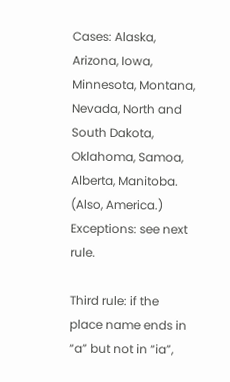Cases: Alaska, Arizona, Iowa, Minnesota, Montana, Nevada, North and South Dakota, Oklahoma, Samoa, Alberta, Manitoba. (Also, America.)
Exceptions: see next rule.

Third rule: if the place name ends in “a” but not in “ia”,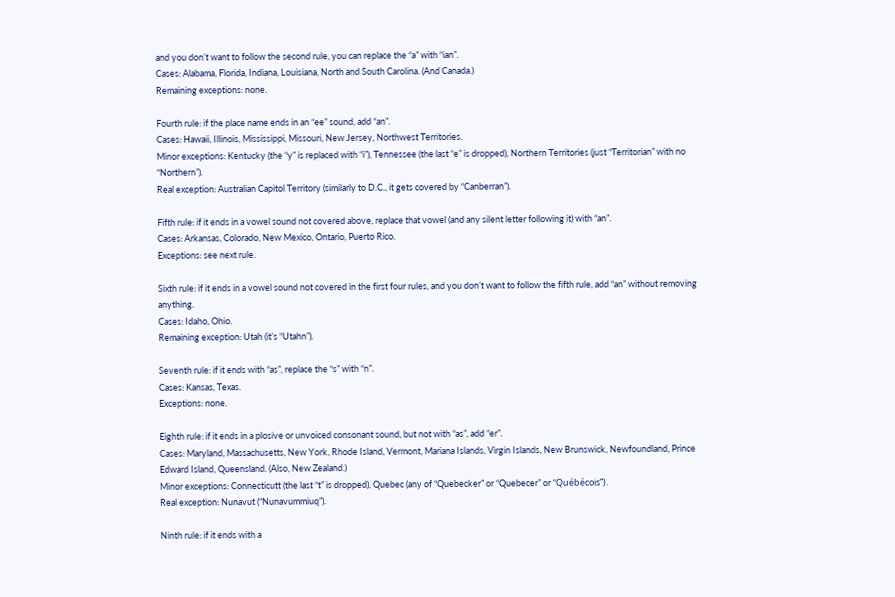and you don’t want to follow the second rule, you can replace the “a” with “ian”.
Cases: Alabama, Florida, Indiana, Louisiana, North and South Carolina. (And Canada.)
Remaining exceptions: none.

Fourth rule: if the place name ends in an “ee” sound, add “an”.
Cases: Hawaii, Illinois, Mississippi, Missouri, New Jersey, Northwest Territories.
Minor exceptions: Kentucky (the “y” is replaced with “i”), Tennessee (the last “e” is dropped), Northern Territories (just “Territorian” with no “Northern”).
Real exception: Australian Capitol Territory (similarly to D.C., it gets covered by “Canberran”).

Fifth rule: if it ends in a vowel sound not covered above, replace that vowel (and any silent letter following it) with “an”.
Cases: Arkansas, Colorado, New Mexico, Ontario, Puerto Rico.
Exceptions: see next rule.

Sixth rule: if it ends in a vowel sound not covered in the first four rules, and you don’t want to follow the fifth rule, add “an” without removing anything.
Cases: Idaho, Ohio.
Remaining exception: Utah (it’s “Utahn”).

Seventh rule: if it ends with “as”, replace the “s” with “n”.
Cases: Kansas, Texas.
Exceptions: none.

Eighth rule: if it ends in a plosive or unvoiced consonant sound, but not with “as”, add “er”.
Cases: Maryland, Massachusetts, New York, Rhode Island, Vermont, Mariana Islands, Virgin Islands, New Brunswick, Newfoundland, Prince Edward Island, Queensland. (Also, New Zealand.)
Minor exceptions: Connecticutt (the last “t” is dropped), Quebec (any of “Quebecker” or “Quebecer” or “Québécois”).
Real exception: Nunavut (“Nunavummiuq”).

Ninth rule: if it ends with a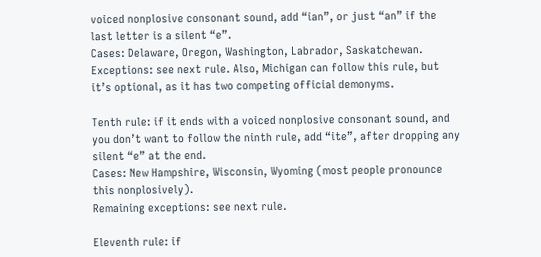voiced nonplosive consonant sound, add “ian”, or just “an” if the last letter is a silent “e”.
Cases: Delaware, Oregon, Washington, Labrador, Saskatchewan.
Exceptions: see next rule. Also, Michigan can follow this rule, but it’s optional, as it has two competing official demonyms.

Tenth rule: if it ends with a voiced nonplosive consonant sound, and you don’t want to follow the ninth rule, add “ite”, after dropping any silent “e” at the end.
Cases: New Hampshire, Wisconsin, Wyoming (most people pronounce this nonplosively).
Remaining exceptions: see next rule.

Eleventh rule: if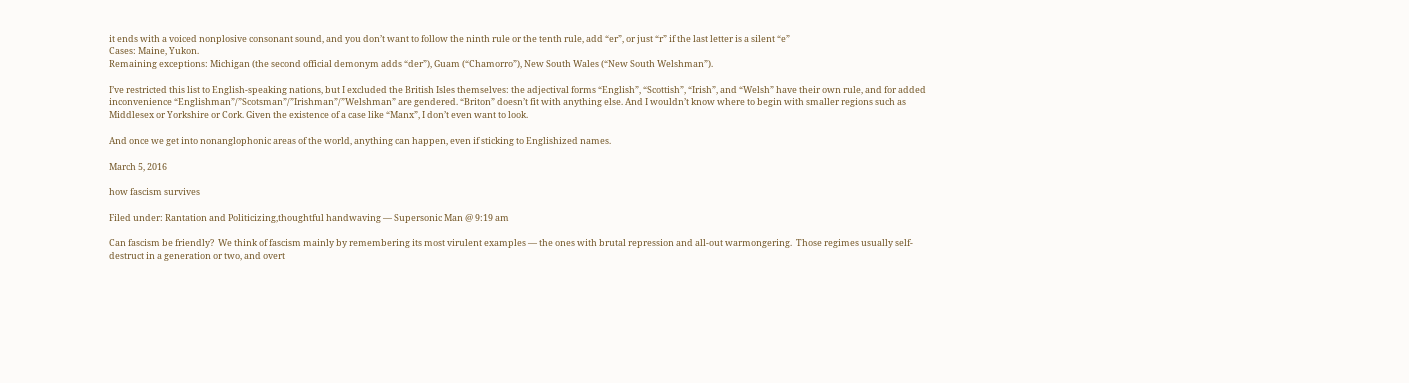it ends with a voiced nonplosive consonant sound, and you don’t want to follow the ninth rule or the tenth rule, add “er”, or just “r” if the last letter is a silent “e”
Cases: Maine, Yukon.
Remaining exceptions: Michigan (the second official demonym adds “der”), Guam (“Chamorro”), New South Wales (“New South Welshman”).

I’ve restricted this list to English-speaking nations, but I excluded the British Isles themselves: the adjectival forms “English”, “Scottish”, “Irish”, and “Welsh” have their own rule, and for added inconvenience “Englishman”/”Scotsman”/”Irishman”/”Welshman” are gendered. “Briton” doesn’t fit with anything else. And I wouldn’t know where to begin with smaller regions such as Middlesex or Yorkshire or Cork. Given the existence of a case like “Manx”, I don’t even want to look.

And once we get into nonanglophonic areas of the world, anything can happen, even if sticking to Englishized names.

March 5, 2016

how fascism survives

Filed under: Rantation and Politicizing,thoughtful handwaving — Supersonic Man @ 9:19 am

Can fascism be friendly?  We think of fascism mainly by remembering its most virulent examples — the ones with brutal repression and all-out warmongering.  Those regimes usually self-destruct in a generation or two, and overt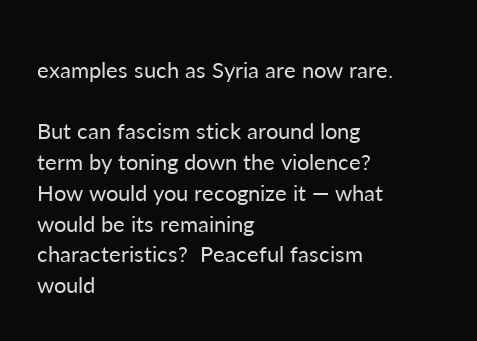examples such as Syria are now rare.

But can fascism stick around long term by toning down the violence?  How would you recognize it — what would be its remaining characteristics?  Peaceful fascism would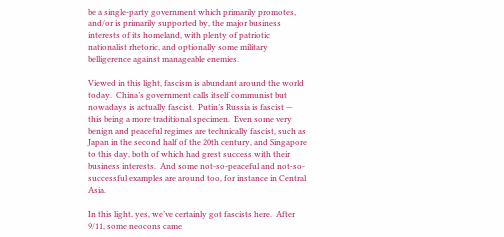be a single-party government which primarily promotes, and/or is primarily supported by, the major business interests of its homeland, with plenty of patriotic nationalist rhetoric, and optionally some military belligerence against manageable enemies.

Viewed in this light, fascism is abundant around the world today.  China’s government calls itself communist but nowadays is actually fascist.  Putin’s Russia is fascist — this being a more traditional specimen.  Even some very benign and peaceful regimes are technically fascist, such as Japan in the second half of the 20th century, and Singapore to this day, both of which had grest success with their business interests.  And some not-so-peaceful and not-so-successful examples are around too, for instance in Central Asia.

In this light, yes, we’ve certainly got fascists here.  After 9/11, some neocons came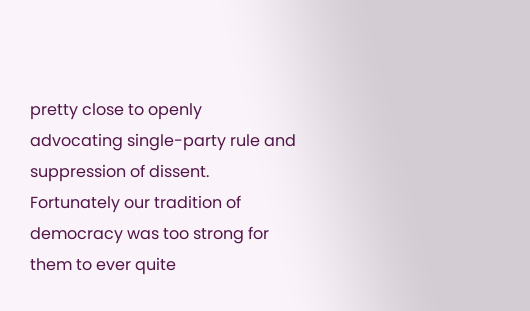pretty close to openly advocating single-party rule and suppression of dissent.  Fortunately our tradition of democracy was too strong for them to ever quite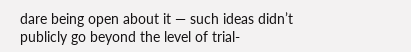dare being open about it — such ideas didn’t publicly go beyond the level of trial-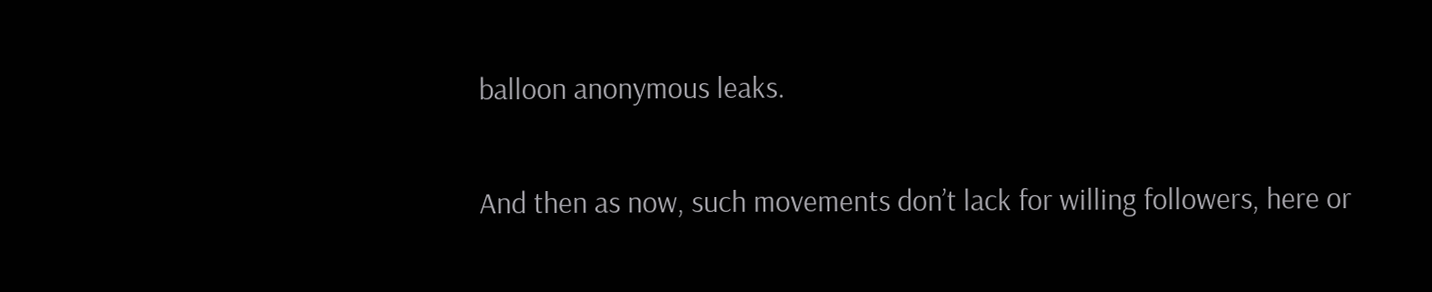balloon anonymous leaks.

And then as now, such movements don’t lack for willing followers, here or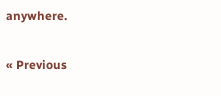anywhere.

« Previous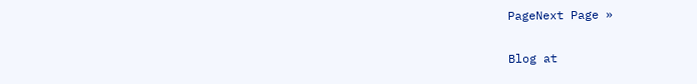PageNext Page »

Blog at